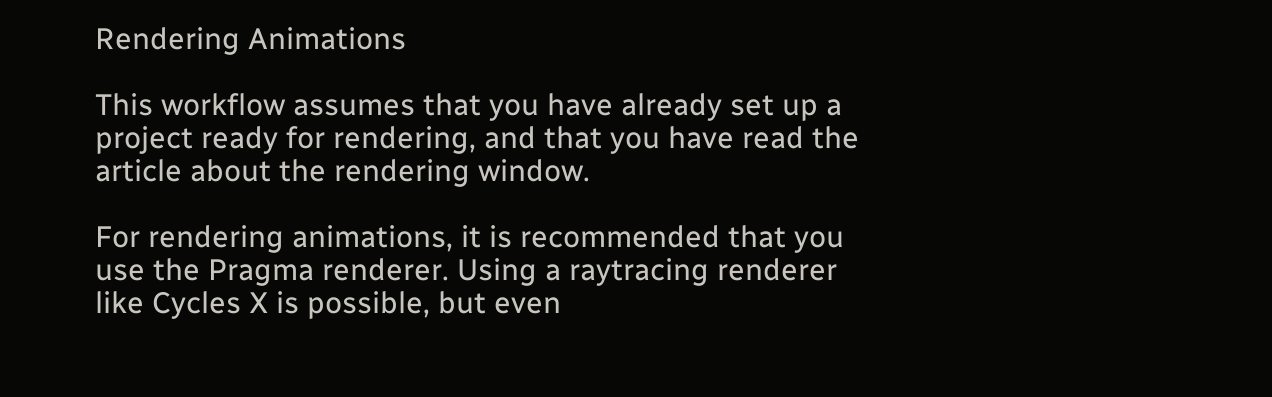Rendering Animations

This workflow assumes that you have already set up a project ready for rendering, and that you have read the article about the rendering window.

For rendering animations, it is recommended that you use the Pragma renderer. Using a raytracing renderer like Cycles X is possible, but even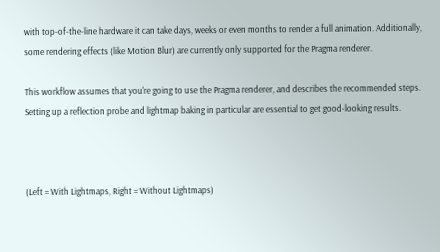with top-of-the-line hardware it can take days, weeks or even months to render a full animation. Additionally, some rendering effects (like Motion Blur) are currently only supported for the Pragma renderer.

This workflow assumes that you're going to use the Pragma renderer, and describes the recommended steps. Setting up a reflection probe and lightmap baking in particular are essential to get good-looking results.



(Left = With Lightmaps, Right = Without Lightmaps)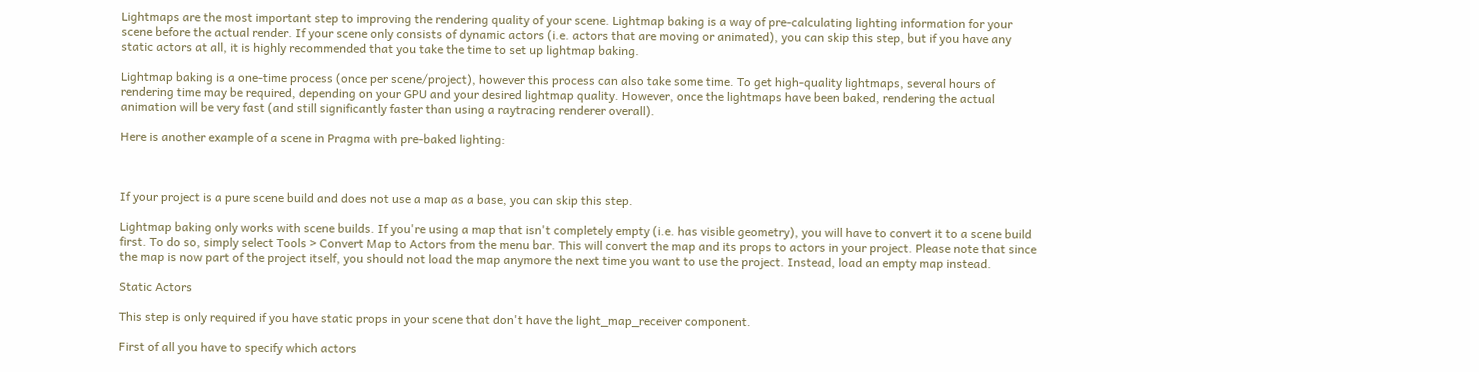Lightmaps are the most important step to improving the rendering quality of your scene. Lightmap baking is a way of pre-calculating lighting information for your scene before the actual render. If your scene only consists of dynamic actors (i.e. actors that are moving or animated), you can skip this step, but if you have any static actors at all, it is highly recommended that you take the time to set up lightmap baking.

Lightmap baking is a one-time process (once per scene/project), however this process can also take some time. To get high-quality lightmaps, several hours of rendering time may be required, depending on your GPU and your desired lightmap quality. However, once the lightmaps have been baked, rendering the actual animation will be very fast (and still significantly faster than using a raytracing renderer overall).

Here is another example of a scene in Pragma with pre-baked lighting:



If your project is a pure scene build and does not use a map as a base, you can skip this step.

Lightmap baking only works with scene builds. If you're using a map that isn't completely empty (i.e. has visible geometry), you will have to convert it to a scene build first. To do so, simply select Tools > Convert Map to Actors from the menu bar. This will convert the map and its props to actors in your project. Please note that since the map is now part of the project itself, you should not load the map anymore the next time you want to use the project. Instead, load an empty map instead.

Static Actors

This step is only required if you have static props in your scene that don't have the light_map_receiver component.

First of all you have to specify which actors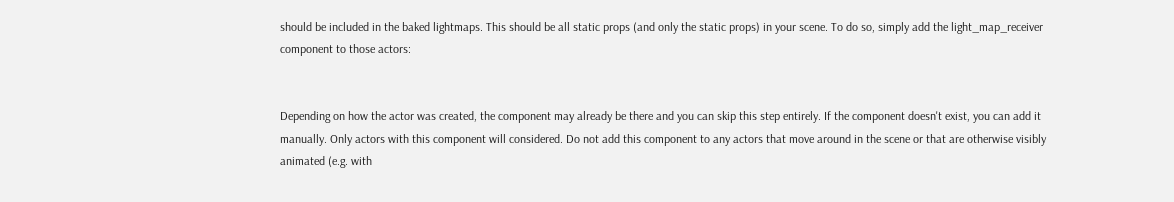should be included in the baked lightmaps. This should be all static props (and only the static props) in your scene. To do so, simply add the light_map_receiver component to those actors:


Depending on how the actor was created, the component may already be there and you can skip this step entirely. If the component doesn't exist, you can add it manually. Only actors with this component will considered. Do not add this component to any actors that move around in the scene or that are otherwise visibly animated (e.g. with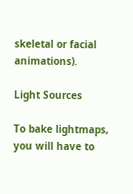skeletal or facial animations).

Light Sources

To bake lightmaps, you will have to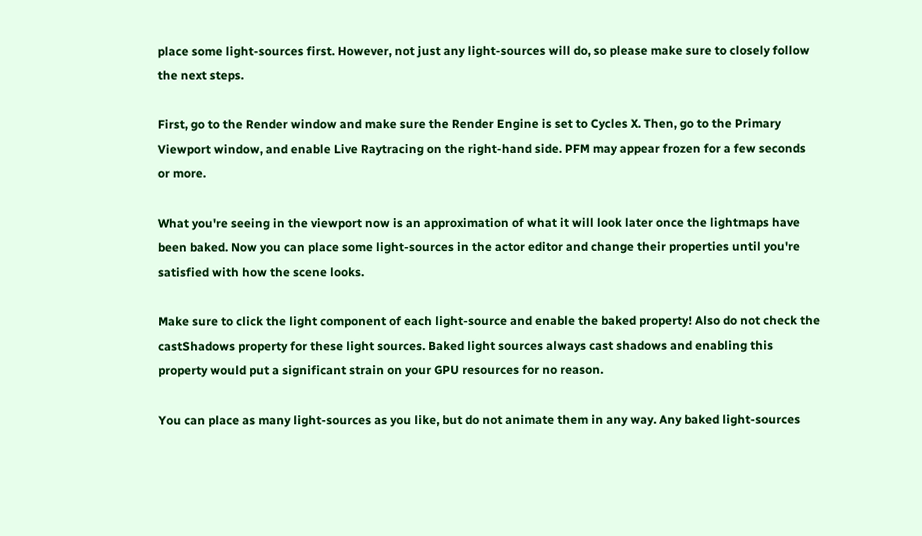place some light-sources first. However, not just any light-sources will do, so please make sure to closely follow the next steps.

First, go to the Render window and make sure the Render Engine is set to Cycles X. Then, go to the Primary Viewport window, and enable Live Raytracing on the right-hand side. PFM may appear frozen for a few seconds or more.

What you're seeing in the viewport now is an approximation of what it will look later once the lightmaps have been baked. Now you can place some light-sources in the actor editor and change their properties until you're satisfied with how the scene looks.

Make sure to click the light component of each light-source and enable the baked property! Also do not check the castShadows property for these light sources. Baked light sources always cast shadows and enabling this property would put a significant strain on your GPU resources for no reason.

You can place as many light-sources as you like, but do not animate them in any way. Any baked light-sources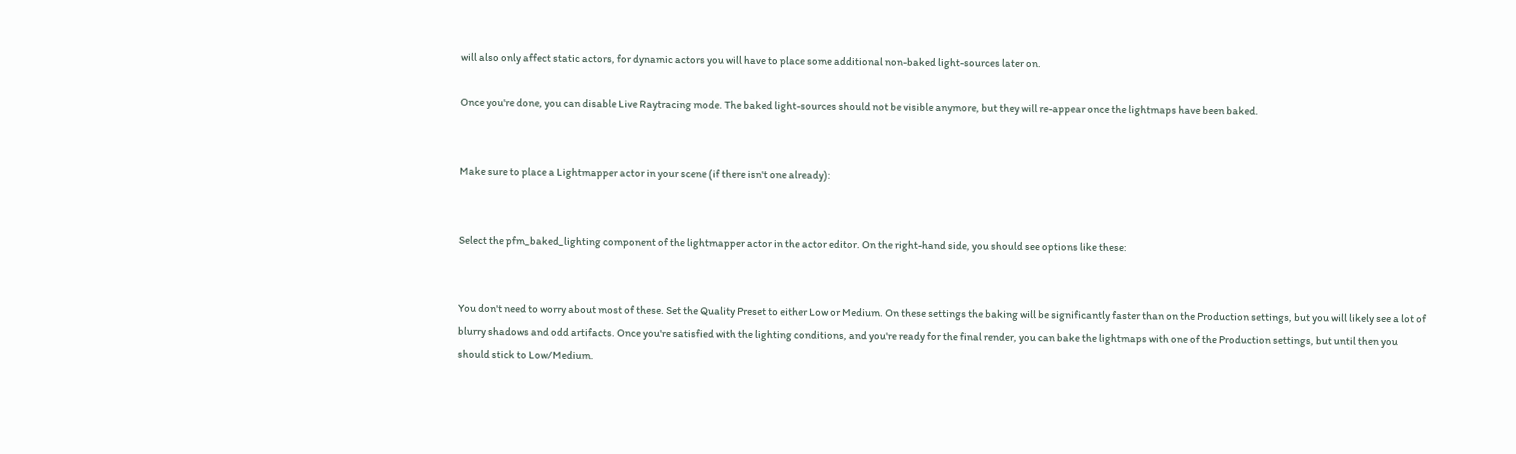will also only affect static actors, for dynamic actors you will have to place some additional non-baked light-sources later on.

Once you're done, you can disable Live Raytracing mode. The baked light-sources should not be visible anymore, but they will re-appear once the lightmaps have been baked.


Make sure to place a Lightmapper actor in your scene (if there isn't one already):


Select the pfm_baked_lighting component of the lightmapper actor in the actor editor. On the right-hand side, you should see options like these:


You don't need to worry about most of these. Set the Quality Preset to either Low or Medium. On these settings the baking will be significantly faster than on the Production settings, but you will likely see a lot of blurry shadows and odd artifacts. Once you're satisfied with the lighting conditions, and you're ready for the final render, you can bake the lightmaps with one of the Production settings, but until then you should stick to Low/Medium.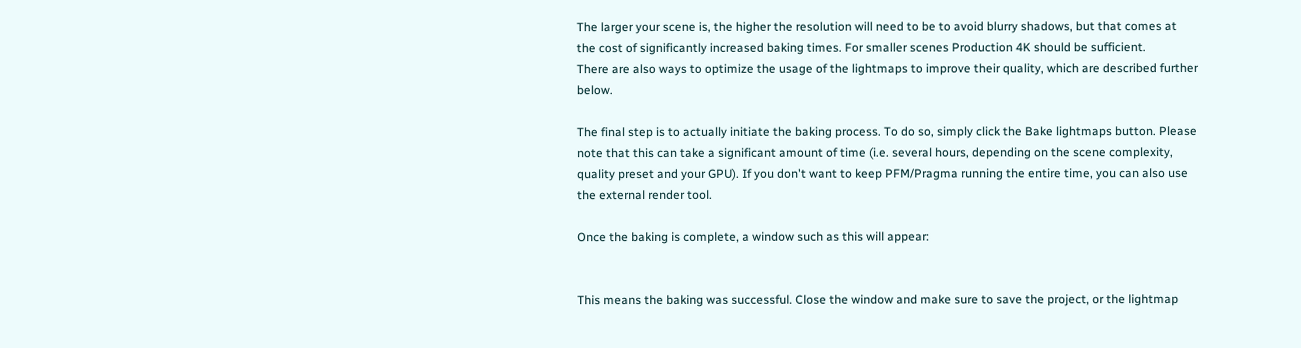The larger your scene is, the higher the resolution will need to be to avoid blurry shadows, but that comes at the cost of significantly increased baking times. For smaller scenes Production 4K should be sufficient.
There are also ways to optimize the usage of the lightmaps to improve their quality, which are described further below.

The final step is to actually initiate the baking process. To do so, simply click the Bake lightmaps button. Please note that this can take a significant amount of time (i.e. several hours, depending on the scene complexity, quality preset and your GPU). If you don't want to keep PFM/Pragma running the entire time, you can also use the external render tool.

Once the baking is complete, a window such as this will appear:


This means the baking was successful. Close the window and make sure to save the project, or the lightmap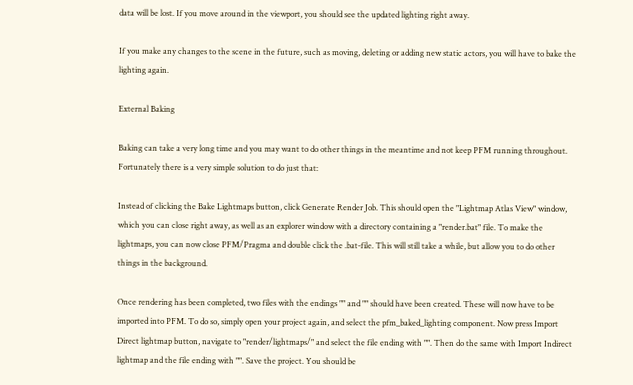data will be lost. If you move around in the viewport, you should see the updated lighting right away.

If you make any changes to the scene in the future, such as moving, deleting or adding new static actors, you will have to bake the lighting again.

External Baking

Baking can take a very long time and you may want to do other things in the meantime and not keep PFM running throughout. Fortunately there is a very simple solution to do just that:

Instead of clicking the Bake Lightmaps button, click Generate Render Job. This should open the "Lightmap Atlas View" window, which you can close right away, as well as an explorer window with a directory containing a "render.bat" file. To make the lightmaps, you can now close PFM/Pragma and double click the .bat-file. This will still take a while, but allow you to do other things in the background.

Once rendering has been completed, two files with the endings "" and "" should have been created. These will now have to be imported into PFM. To do so, simply open your project again, and select the pfm_baked_lighting component. Now press Import Direct lightmap button, navigate to "render/lightmaps/" and select the file ending with "". Then do the same with Import Indirect lightmap and the file ending with "". Save the project. You should be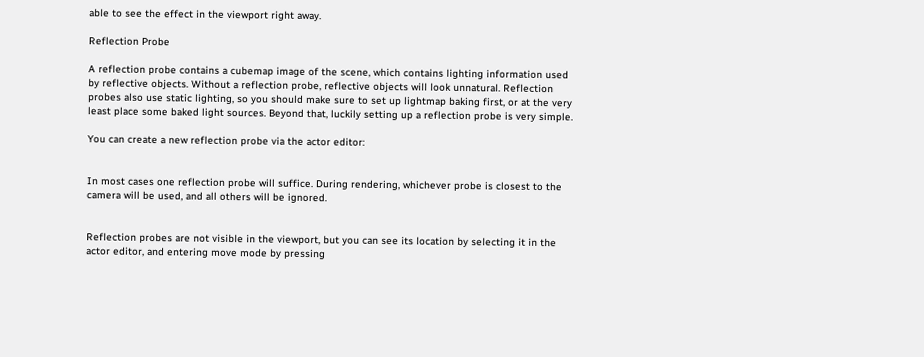able to see the effect in the viewport right away.

Reflection Probe

A reflection probe contains a cubemap image of the scene, which contains lighting information used by reflective objects. Without a reflection probe, reflective objects will look unnatural. Reflection probes also use static lighting, so you should make sure to set up lightmap baking first, or at the very least place some baked light sources. Beyond that, luckily setting up a reflection probe is very simple.

You can create a new reflection probe via the actor editor:


In most cases one reflection probe will suffice. During rendering, whichever probe is closest to the camera will be used, and all others will be ignored.


Reflection probes are not visible in the viewport, but you can see its location by selecting it in the actor editor, and entering move mode by pressing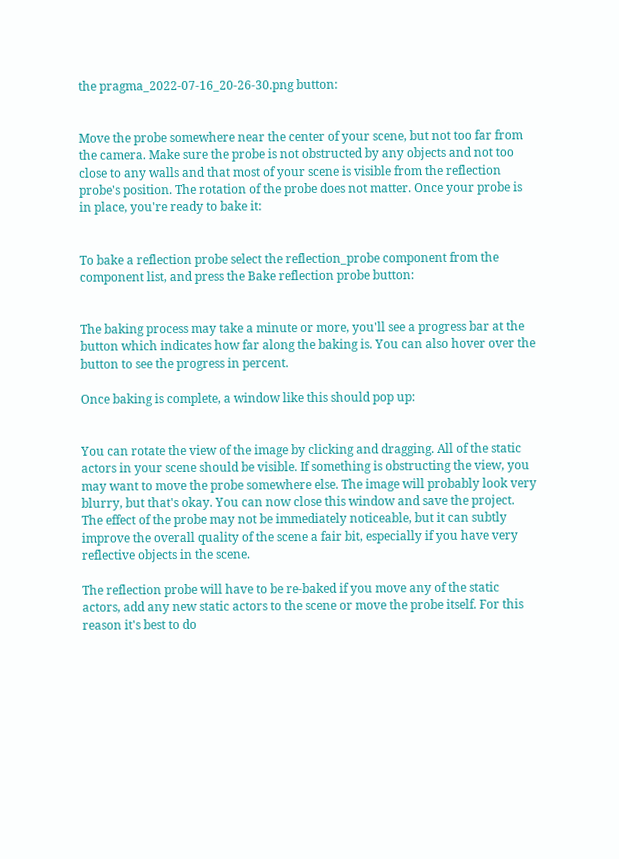the pragma_2022-07-16_20-26-30.png button:


Move the probe somewhere near the center of your scene, but not too far from the camera. Make sure the probe is not obstructed by any objects and not too close to any walls and that most of your scene is visible from the reflection probe's position. The rotation of the probe does not matter. Once your probe is in place, you're ready to bake it:


To bake a reflection probe select the reflection_probe component from the component list, and press the Bake reflection probe button:


The baking process may take a minute or more, you'll see a progress bar at the button which indicates how far along the baking is. You can also hover over the button to see the progress in percent.

Once baking is complete, a window like this should pop up:


You can rotate the view of the image by clicking and dragging. All of the static actors in your scene should be visible. If something is obstructing the view, you may want to move the probe somewhere else. The image will probably look very blurry, but that's okay. You can now close this window and save the project. The effect of the probe may not be immediately noticeable, but it can subtly improve the overall quality of the scene a fair bit, especially if you have very reflective objects in the scene.

The reflection probe will have to be re-baked if you move any of the static actors, add any new static actors to the scene or move the probe itself. For this reason it's best to do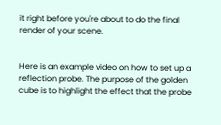it right before you're about to do the final render of your scene.


Here is an example video on how to set up a reflection probe. The purpose of the golden cube is to highlight the effect that the probe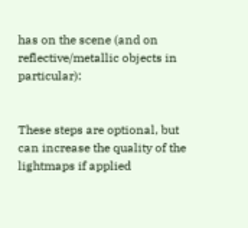has on the scene (and on reflective/metallic objects in particular):


These steps are optional, but can increase the quality of the lightmaps if applied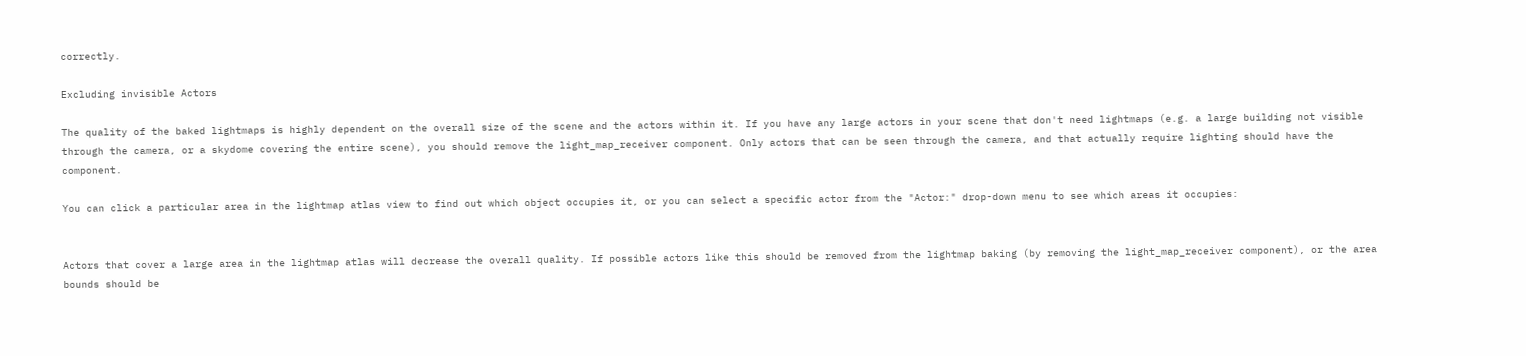correctly.

Excluding invisible Actors

The quality of the baked lightmaps is highly dependent on the overall size of the scene and the actors within it. If you have any large actors in your scene that don't need lightmaps (e.g. a large building not visible through the camera, or a skydome covering the entire scene), you should remove the light_map_receiver component. Only actors that can be seen through the camera, and that actually require lighting should have the component.

You can click a particular area in the lightmap atlas view to find out which object occupies it, or you can select a specific actor from the "Actor:" drop-down menu to see which areas it occupies:


Actors that cover a large area in the lightmap atlas will decrease the overall quality. If possible actors like this should be removed from the lightmap baking (by removing the light_map_receiver component), or the area bounds should be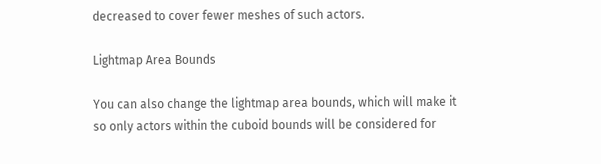decreased to cover fewer meshes of such actors.

Lightmap Area Bounds

You can also change the lightmap area bounds, which will make it so only actors within the cuboid bounds will be considered for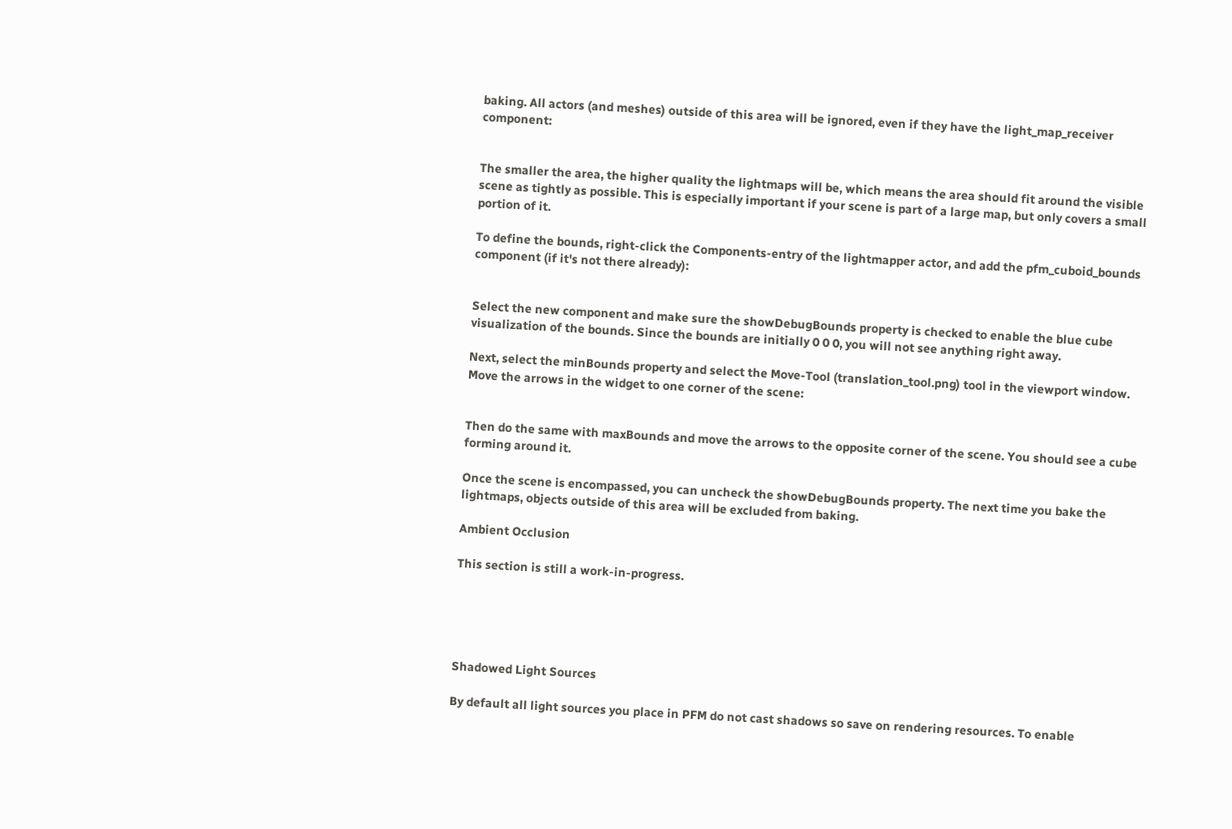baking. All actors (and meshes) outside of this area will be ignored, even if they have the light_map_receiver component:


The smaller the area, the higher quality the lightmaps will be, which means the area should fit around the visible scene as tightly as possible. This is especially important if your scene is part of a large map, but only covers a small portion of it.

To define the bounds, right-click the Components-entry of the lightmapper actor, and add the pfm_cuboid_bounds component (if it's not there already):


Select the new component and make sure the showDebugBounds property is checked to enable the blue cube visualization of the bounds. Since the bounds are initially 0 0 0, you will not see anything right away.

Next, select the minBounds property and select the Move-Tool (translation_tool.png) tool in the viewport window. Move the arrows in the widget to one corner of the scene:


Then do the same with maxBounds and move the arrows to the opposite corner of the scene. You should see a cube forming around it.

Once the scene is encompassed, you can uncheck the showDebugBounds property. The next time you bake the lightmaps, objects outside of this area will be excluded from baking.

Ambient Occlusion

This section is still a work-in-progress.





Shadowed Light Sources

By default all light sources you place in PFM do not cast shadows so save on rendering resources. To enable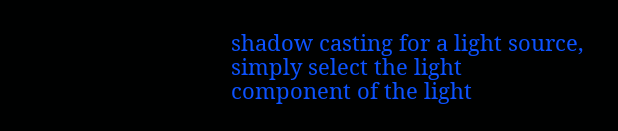shadow casting for a light source, simply select the light component of the light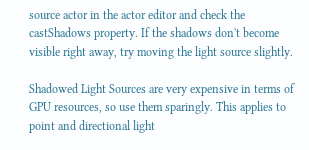source actor in the actor editor and check the castShadows property. If the shadows don't become visible right away, try moving the light source slightly.

Shadowed Light Sources are very expensive in terms of GPU resources, so use them sparingly. This applies to point and directional light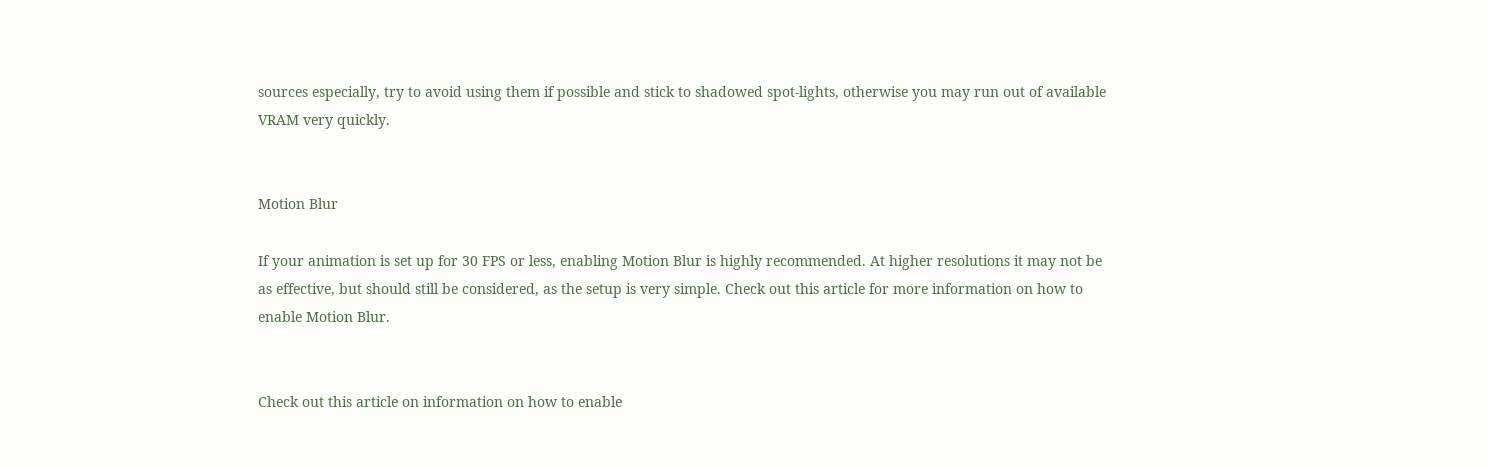sources especially, try to avoid using them if possible and stick to shadowed spot-lights, otherwise you may run out of available VRAM very quickly.


Motion Blur

If your animation is set up for 30 FPS or less, enabling Motion Blur is highly recommended. At higher resolutions it may not be as effective, but should still be considered, as the setup is very simple. Check out this article for more information on how to enable Motion Blur.


Check out this article on information on how to enable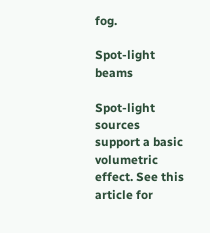fog.

Spot-light beams

Spot-light sources support a basic volumetric effect. See this article for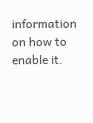information on how to enable it.